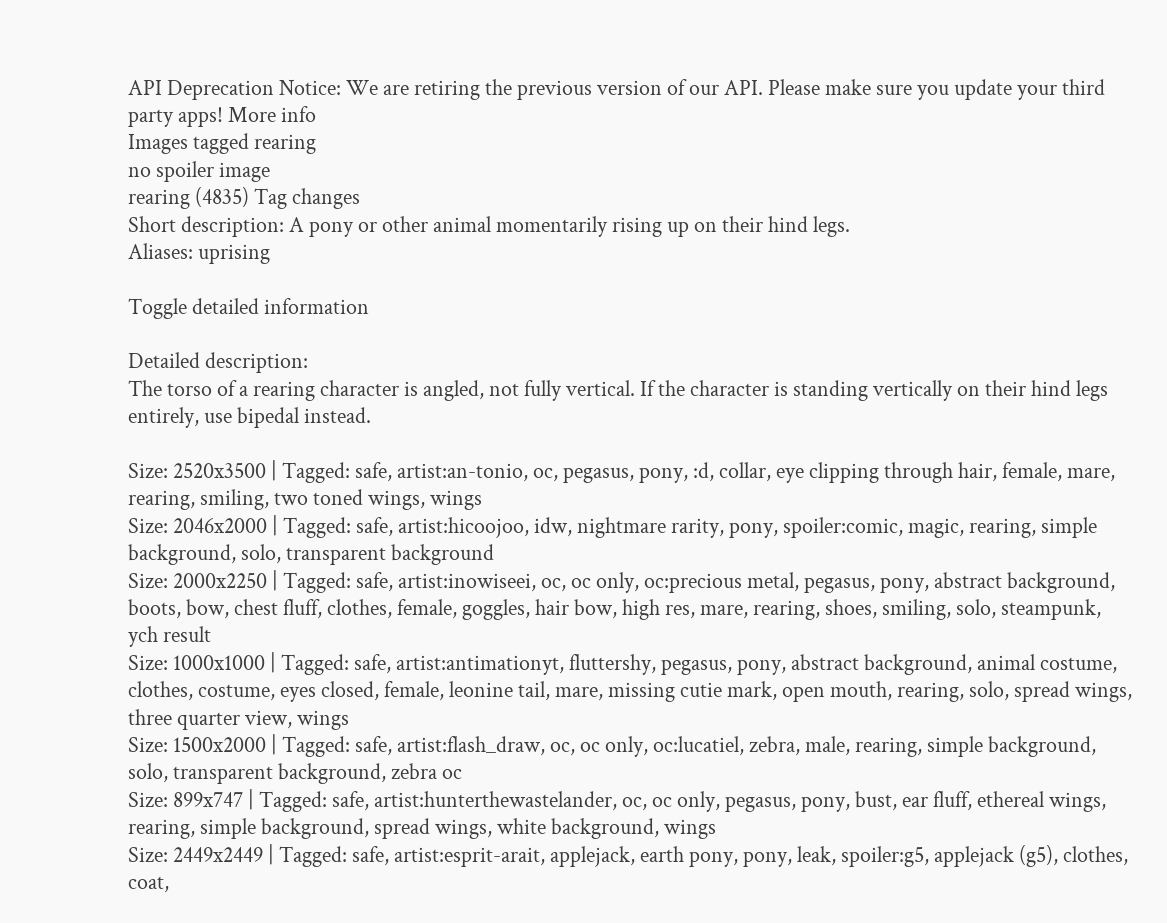API Deprecation Notice: We are retiring the previous version of our API. Please make sure you update your third party apps! More info
Images tagged rearing
no spoiler image
rearing (4835) Tag changes
Short description: A pony or other animal momentarily rising up on their hind legs.
Aliases: uprising

Toggle detailed information

Detailed description:
The torso of a rearing character is angled, not fully vertical. If the character is standing vertically on their hind legs entirely, use bipedal instead.

Size: 2520x3500 | Tagged: safe, artist:an-tonio, oc, pegasus, pony, :d, collar, eye clipping through hair, female, mare, rearing, smiling, two toned wings, wings
Size: 2046x2000 | Tagged: safe, artist:hicoojoo, idw, nightmare rarity, pony, spoiler:comic, magic, rearing, simple background, solo, transparent background
Size: 2000x2250 | Tagged: safe, artist:inowiseei, oc, oc only, oc:precious metal, pegasus, pony, abstract background, boots, bow, chest fluff, clothes, female, goggles, hair bow, high res, mare, rearing, shoes, smiling, solo, steampunk, ych result
Size: 1000x1000 | Tagged: safe, artist:antimationyt, fluttershy, pegasus, pony, abstract background, animal costume, clothes, costume, eyes closed, female, leonine tail, mare, missing cutie mark, open mouth, rearing, solo, spread wings, three quarter view, wings
Size: 1500x2000 | Tagged: safe, artist:flash_draw, oc, oc only, oc:lucatiel, zebra, male, rearing, simple background, solo, transparent background, zebra oc
Size: 899x747 | Tagged: safe, artist:hunterthewastelander, oc, oc only, pegasus, pony, bust, ear fluff, ethereal wings, rearing, simple background, spread wings, white background, wings
Size: 2449x2449 | Tagged: safe, artist:esprit-arait, applejack, earth pony, pony, leak, spoiler:g5, applejack (g5), clothes, coat,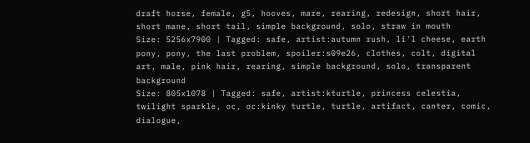draft horse, female, g5, hooves, mare, rearing, redesign, short hair, short mane, short tail, simple background, solo, straw in mouth
Size: 5256x7900 | Tagged: safe, artist:autumn rush, li'l cheese, earth pony, pony, the last problem, spoiler:s09e26, clothes, colt, digital art, male, pink hair, rearing, simple background, solo, transparent background
Size: 805x1078 | Tagged: safe, artist:kturtle, princess celestia, twilight sparkle, oc, oc:kinky turtle, turtle, artifact, canter, comic, dialogue,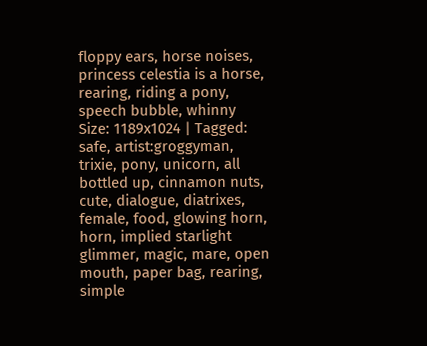floppy ears, horse noises, princess celestia is a horse, rearing, riding a pony, speech bubble, whinny
Size: 1189x1024 | Tagged: safe, artist:groggyman, trixie, pony, unicorn, all bottled up, cinnamon nuts, cute, dialogue, diatrixes, female, food, glowing horn, horn, implied starlight glimmer, magic, mare, open mouth, paper bag, rearing, simple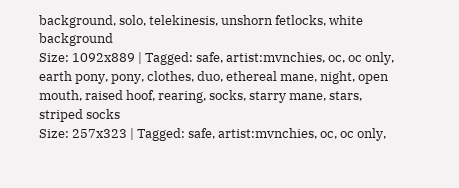background, solo, telekinesis, unshorn fetlocks, white background
Size: 1092x889 | Tagged: safe, artist:mvnchies, oc, oc only, earth pony, pony, clothes, duo, ethereal mane, night, open mouth, raised hoof, rearing, socks, starry mane, stars, striped socks
Size: 257x323 | Tagged: safe, artist:mvnchies, oc, oc only,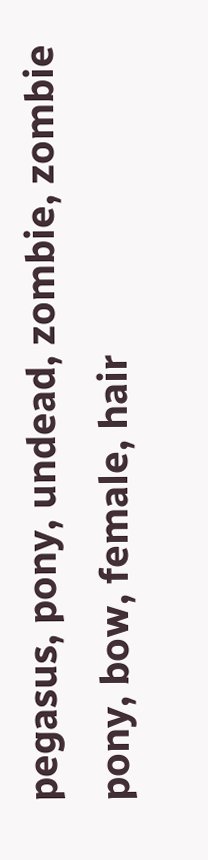pegasus, pony, undead, zombie, zombie pony, bow, female, hair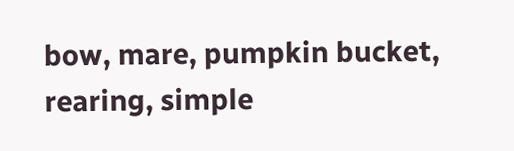bow, mare, pumpkin bucket, rearing, simple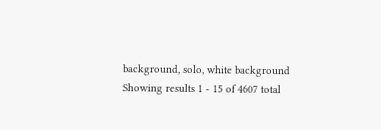background, solo, white background
Showing results 1 - 15 of 4607 total